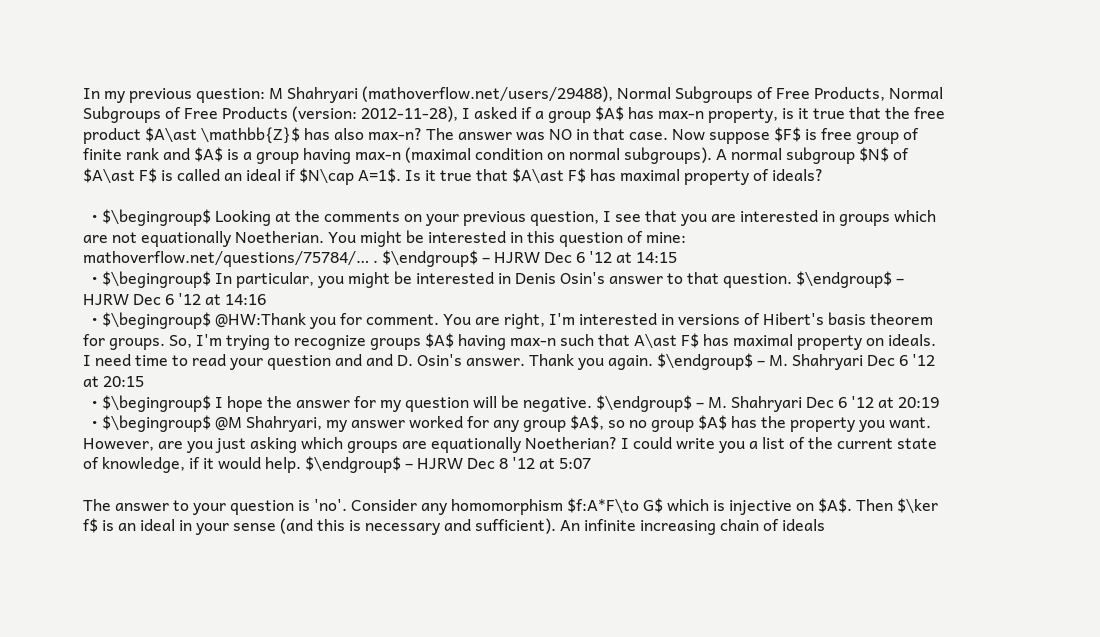In my previous question: M Shahryari (mathoverflow.net/users/29488), Normal Subgroups of Free Products, Normal Subgroups of Free Products (version: 2012-11-28), I asked if a group $A$ has max-n property, is it true that the free product $A\ast \mathbb{Z}$ has also max-n? The answer was NO in that case. Now suppose $F$ is free group of finite rank and $A$ is a group having max-n (maximal condition on normal subgroups). A normal subgroup $N$ of $A\ast F$ is called an ideal if $N\cap A=1$. Is it true that $A\ast F$ has maximal property of ideals?

  • $\begingroup$ Looking at the comments on your previous question, I see that you are interested in groups which are not equationally Noetherian. You might be interested in this question of mine: mathoverflow.net/questions/75784/… . $\endgroup$ – HJRW Dec 6 '12 at 14:15
  • $\begingroup$ In particular, you might be interested in Denis Osin's answer to that question. $\endgroup$ – HJRW Dec 6 '12 at 14:16
  • $\begingroup$ @HW:Thank you for comment. You are right, I'm interested in versions of Hibert's basis theorem for groups. So, I'm trying to recognize groups $A$ having max-n such that A\ast F$ has maximal property on ideals. I need time to read your question and and D. Osin's answer. Thank you again. $\endgroup$ – M. Shahryari Dec 6 '12 at 20:15
  • $\begingroup$ I hope the answer for my question will be negative. $\endgroup$ – M. Shahryari Dec 6 '12 at 20:19
  • $\begingroup$ @M Shahryari, my answer worked for any group $A$, so no group $A$ has the property you want. However, are you just asking which groups are equationally Noetherian? I could write you a list of the current state of knowledge, if it would help. $\endgroup$ – HJRW Dec 8 '12 at 5:07

The answer to your question is 'no'. Consider any homomorphism $f:A*F\to G$ which is injective on $A$. Then $\ker f$ is an ideal in your sense (and this is necessary and sufficient). An infinite increasing chain of ideals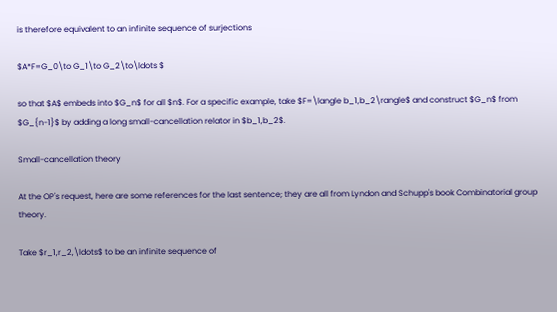is therefore equivalent to an infinite sequence of surjections

$A*F=G_0\to G_1\to G_2\to\ldots $

so that $A$ embeds into $G_n$ for all $n$. For a specific example, take $F=\langle b_1,b_2\rangle$ and construct $G_n$ from $G_{n-1}$ by adding a long small-cancellation relator in $b_1,b_2$.

Small-cancellation theory

At the OP's request, here are some references for the last sentence; they are all from Lyndon and Schupp's book Combinatorial group theory.

Take $r_1,r_2,\ldots$ to be an infinite sequence of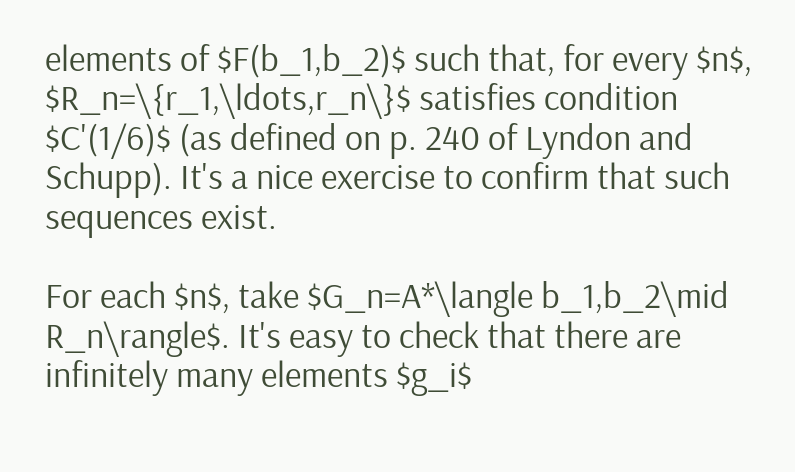elements of $F(b_1,b_2)$ such that, for every $n$, $R_n=\{r_1,\ldots,r_n\}$ satisfies condition $C'(1/6)$ (as defined on p. 240 of Lyndon and Schupp). It's a nice exercise to confirm that such sequences exist.

For each $n$, take $G_n=A*\langle b_1,b_2\mid R_n\rangle$. It's easy to check that there are infinitely many elements $g_i$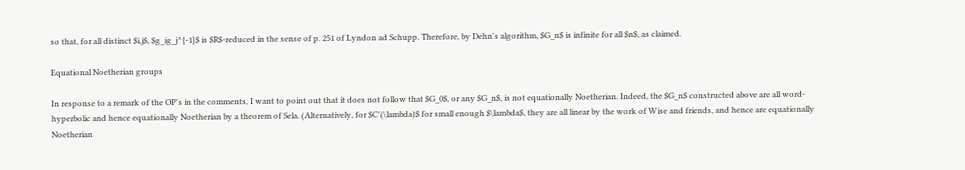so that, for all distinct $i,j$, $g_ig_j^{-1}$ is $R$-reduced in the sense of p. 251 of Lyndon ad Schupp. Therefore, by Dehn's algorithm, $G_n$ is infinite for all $n$, as claimed.

Equational Noetherian groups

In response to a remark of the OP's in the comments, I want to point out that it does not follow that $G_0$, or any $G_n$, is not equationally Noetherian. Indeed, the $G_n$ constructed above are all word-hyperbolic and hence equationally Noetherian by a theorem of Sela. (Alternatively, for $C'(\lambda)$ for small enough $\lambda$, they are all linear by the work of Wise and friends, and hence are equationally Noetherian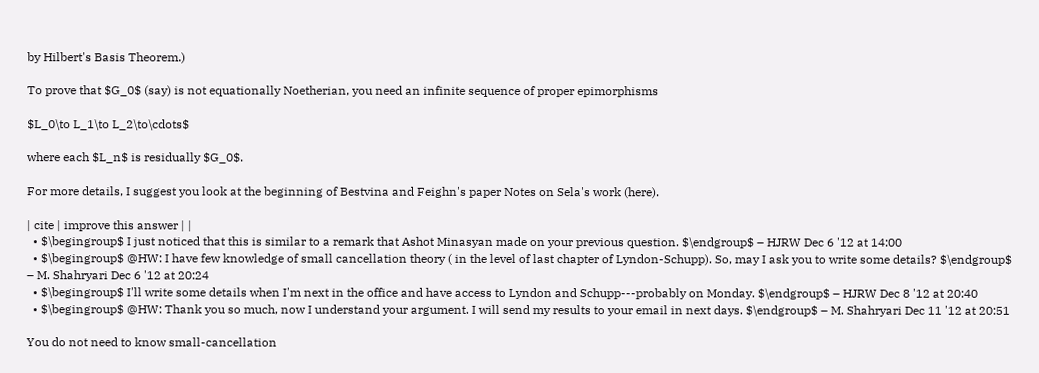by Hilbert's Basis Theorem.)

To prove that $G_0$ (say) is not equationally Noetherian, you need an infinite sequence of proper epimorphisms

$L_0\to L_1\to L_2\to\cdots$

where each $L_n$ is residually $G_0$.

For more details, I suggest you look at the beginning of Bestvina and Feighn's paper Notes on Sela's work (here).

| cite | improve this answer | |
  • $\begingroup$ I just noticed that this is similar to a remark that Ashot Minasyan made on your previous question. $\endgroup$ – HJRW Dec 6 '12 at 14:00
  • $\begingroup$ @HW: I have few knowledge of small cancellation theory ( in the level of last chapter of Lyndon-Schupp). So, may I ask you to write some details? $\endgroup$ – M. Shahryari Dec 6 '12 at 20:24
  • $\begingroup$ I'll write some details when I'm next in the office and have access to Lyndon and Schupp---probably on Monday. $\endgroup$ – HJRW Dec 8 '12 at 20:40
  • $\begingroup$ @HW: Thank you so much, now I understand your argument. I will send my results to your email in next days. $\endgroup$ – M. Shahryari Dec 11 '12 at 20:51

You do not need to know small-cancellation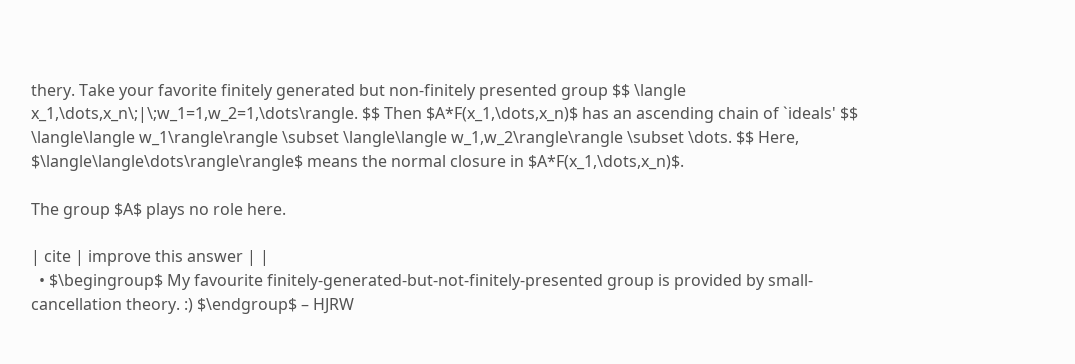thery. Take your favorite finitely generated but non-finitely presented group $$ \langle x_1,\dots,x_n\;|\;w_1=1,w_2=1,\dots\rangle. $$ Then $A*F(x_1,\dots,x_n)$ has an ascending chain of `ideals' $$ \langle\langle w_1\rangle\rangle \subset \langle\langle w_1,w_2\rangle\rangle \subset \dots. $$ Here, $\langle\langle\dots\rangle\rangle$ means the normal closure in $A*F(x_1,\dots,x_n)$.

The group $A$ plays no role here.

| cite | improve this answer | |
  • $\begingroup$ My favourite finitely-generated-but-not-finitely-presented group is provided by small-cancellation theory. :) $\endgroup$ – HJRW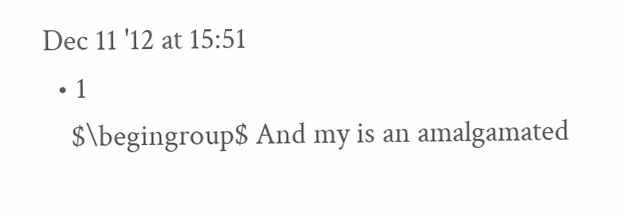Dec 11 '12 at 15:51
  • 1
    $\begingroup$ And my is an amalgamated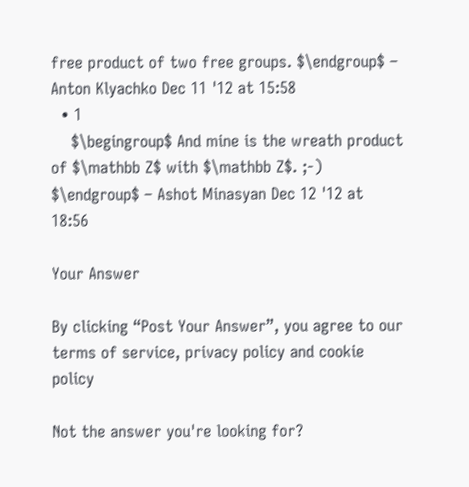free product of two free groups. $\endgroup$ – Anton Klyachko Dec 11 '12 at 15:58
  • 1
    $\begingroup$ And mine is the wreath product of $\mathbb Z$ with $\mathbb Z$. ;-) $\endgroup$ – Ashot Minasyan Dec 12 '12 at 18:56

Your Answer

By clicking “Post Your Answer”, you agree to our terms of service, privacy policy and cookie policy

Not the answer you're looking for?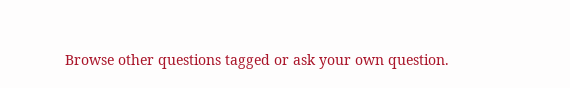Browse other questions tagged or ask your own question.